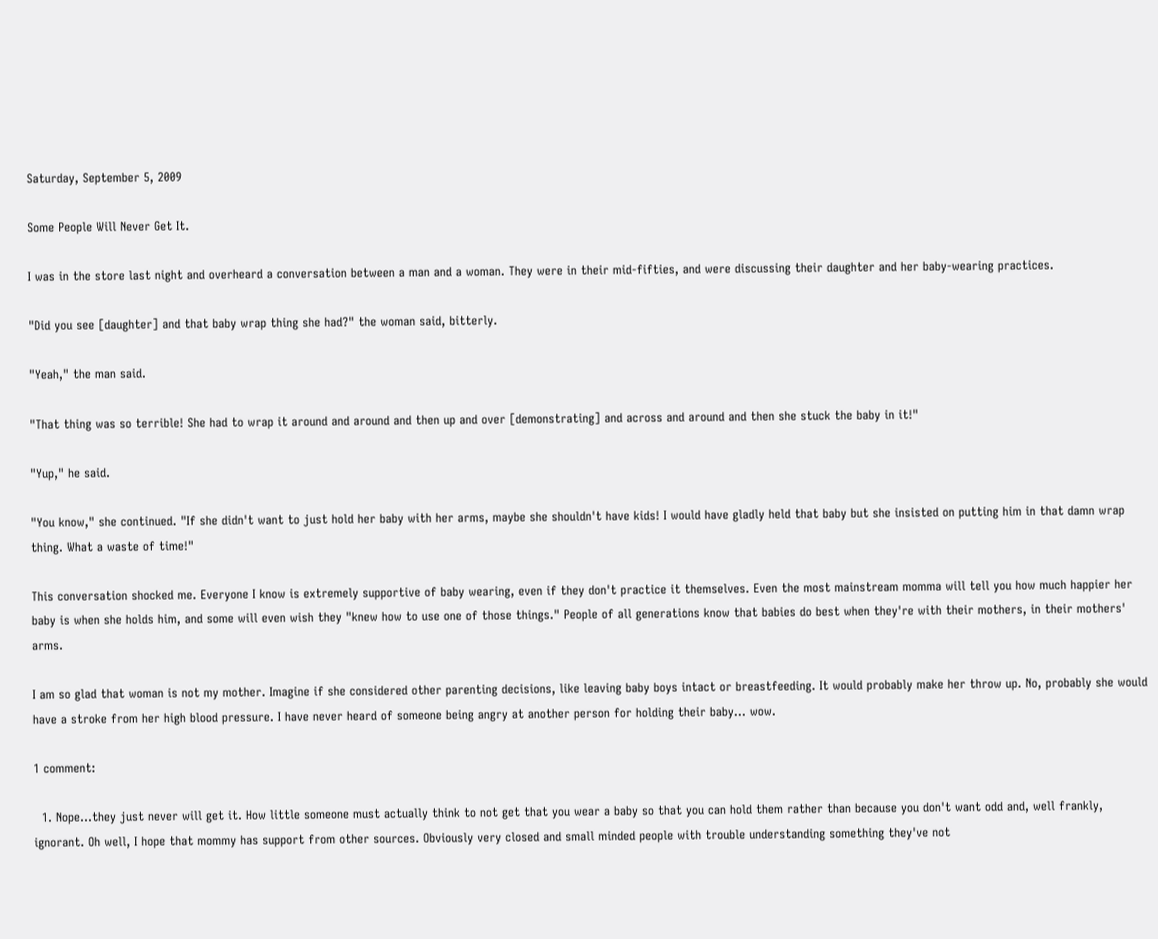Saturday, September 5, 2009

Some People Will Never Get It.

I was in the store last night and overheard a conversation between a man and a woman. They were in their mid-fifties, and were discussing their daughter and her baby-wearing practices.

"Did you see [daughter] and that baby wrap thing she had?" the woman said, bitterly.

"Yeah," the man said.

"That thing was so terrible! She had to wrap it around and around and then up and over [demonstrating] and across and around and then she stuck the baby in it!"

"Yup," he said.

"You know," she continued. "If she didn't want to just hold her baby with her arms, maybe she shouldn't have kids! I would have gladly held that baby but she insisted on putting him in that damn wrap thing. What a waste of time!"

This conversation shocked me. Everyone I know is extremely supportive of baby wearing, even if they don't practice it themselves. Even the most mainstream momma will tell you how much happier her baby is when she holds him, and some will even wish they "knew how to use one of those things." People of all generations know that babies do best when they're with their mothers, in their mothers' arms.

I am so glad that woman is not my mother. Imagine if she considered other parenting decisions, like leaving baby boys intact or breastfeeding. It would probably make her throw up. No, probably she would have a stroke from her high blood pressure. I have never heard of someone being angry at another person for holding their baby... wow.

1 comment:

  1. Nope...they just never will get it. How little someone must actually think to not get that you wear a baby so that you can hold them rather than because you don't want odd and, well frankly, ignorant. Oh well, I hope that mommy has support from other sources. Obviously very closed and small minded people with trouble understanding something they've not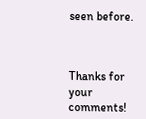seen before.



Thanks for your comments!